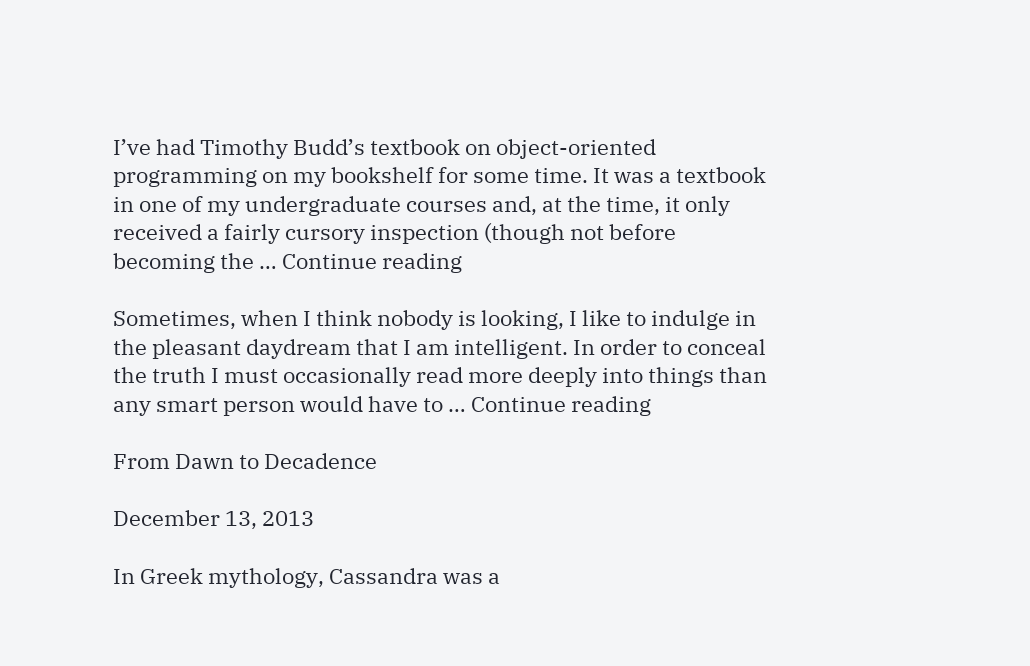I’ve had Timothy Budd’s textbook on object-oriented programming on my bookshelf for some time. It was a textbook in one of my undergraduate courses and, at the time, it only received a fairly cursory inspection (though not before becoming the … Continue reading

Sometimes, when I think nobody is looking, I like to indulge in the pleasant daydream that I am intelligent. In order to conceal the truth I must occasionally read more deeply into things than any smart person would have to … Continue reading

From Dawn to Decadence

December 13, 2013

In Greek mythology, Cassandra was a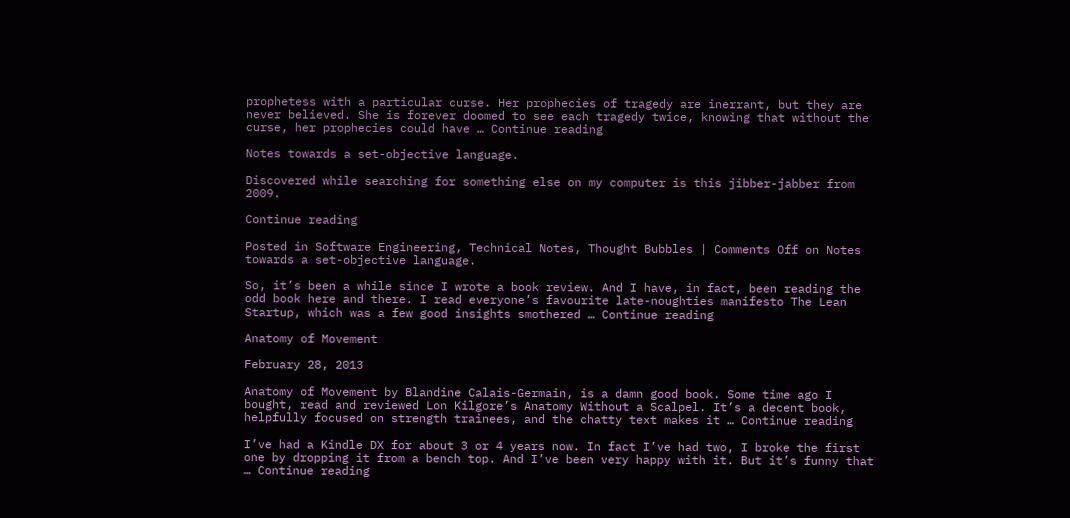prophetess with a particular curse. Her prophecies of tragedy are inerrant, but they are never believed. She is forever doomed to see each tragedy twice, knowing that without the curse, her prophecies could have … Continue reading

Notes towards a set-objective language.

Discovered while searching for something else on my computer is this jibber-jabber from 2009.

Continue reading

Posted in Software Engineering, Technical Notes, Thought Bubbles | Comments Off on Notes towards a set-objective language.

So, it’s been a while since I wrote a book review. And I have, in fact, been reading the odd book here and there. I read everyone’s favourite late-noughties manifesto The Lean Startup, which was a few good insights smothered … Continue reading

Anatomy of Movement

February 28, 2013

Anatomy of Movement by Blandine Calais-Germain, is a damn good book. Some time ago I bought, read and reviewed Lon Kilgore’s Anatomy Without a Scalpel. It’s a decent book, helpfully focused on strength trainees, and the chatty text makes it … Continue reading

I’ve had a Kindle DX for about 3 or 4 years now. In fact I’ve had two, I broke the first one by dropping it from a bench top. And I’ve been very happy with it. But it’s funny that … Continue reading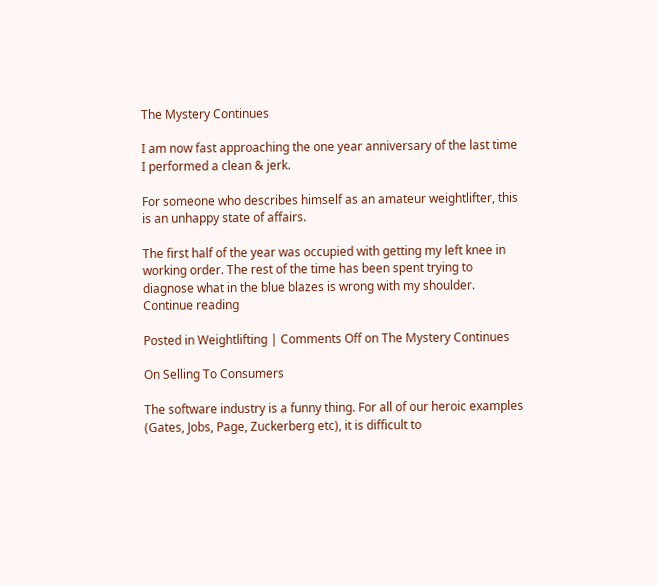The Mystery Continues

I am now fast approaching the one year anniversary of the last time I performed a clean & jerk.

For someone who describes himself as an amateur weightlifter, this is an unhappy state of affairs.

The first half of the year was occupied with getting my left knee in working order. The rest of the time has been spent trying to diagnose what in the blue blazes is wrong with my shoulder.
Continue reading

Posted in Weightlifting | Comments Off on The Mystery Continues

On Selling To Consumers

The software industry is a funny thing. For all of our heroic examples (Gates, Jobs, Page, Zuckerberg etc), it is difficult to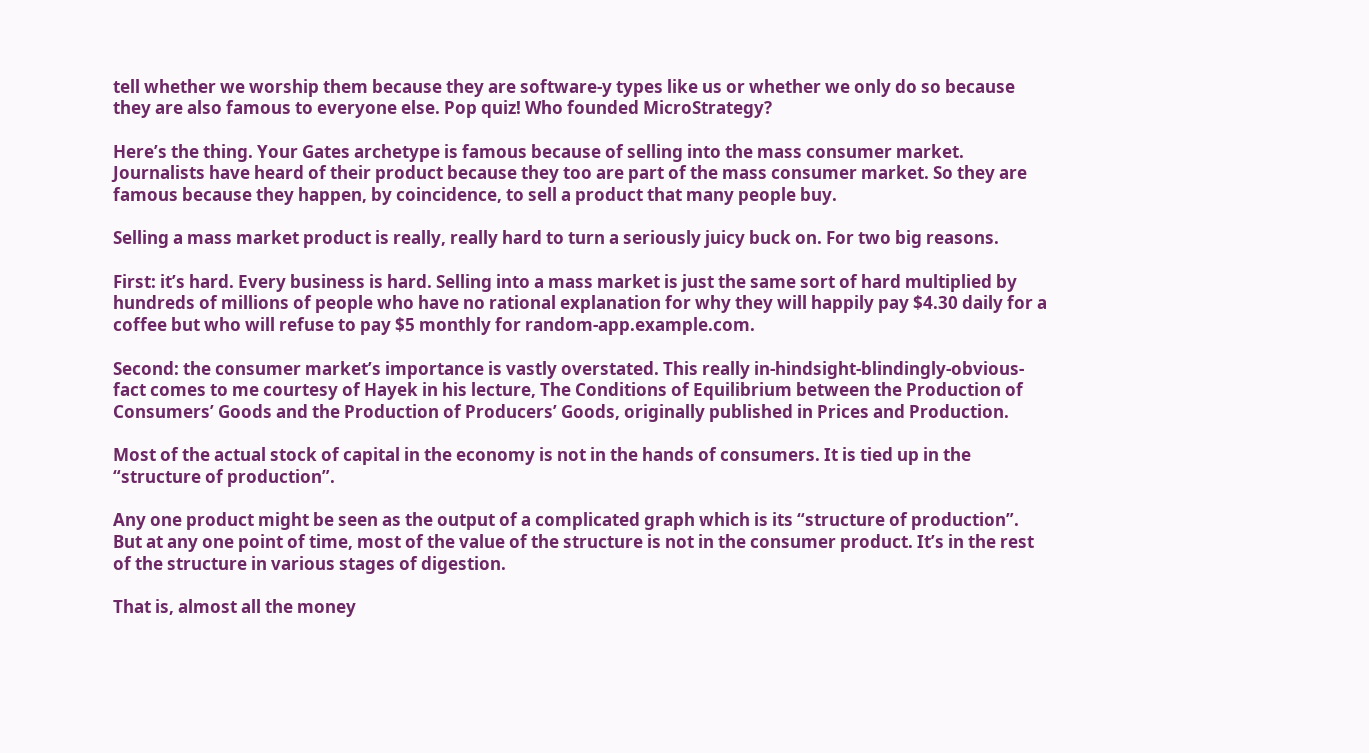tell whether we worship them because they are software-y types like us or whether we only do so because they are also famous to everyone else. Pop quiz! Who founded MicroStrategy?

Here’s the thing. Your Gates archetype is famous because of selling into the mass consumer market. Journalists have heard of their product because they too are part of the mass consumer market. So they are famous because they happen, by coincidence, to sell a product that many people buy.

Selling a mass market product is really, really hard to turn a seriously juicy buck on. For two big reasons.

First: it’s hard. Every business is hard. Selling into a mass market is just the same sort of hard multiplied by hundreds of millions of people who have no rational explanation for why they will happily pay $4.30 daily for a coffee but who will refuse to pay $5 monthly for random-app.example.com.

Second: the consumer market’s importance is vastly overstated. This really in-hindsight-blindingly-obvious-fact comes to me courtesy of Hayek in his lecture, The Conditions of Equilibrium between the Production of Consumers’ Goods and the Production of Producers’ Goods, originally published in Prices and Production.

Most of the actual stock of capital in the economy is not in the hands of consumers. It is tied up in the “structure of production”.

Any one product might be seen as the output of a complicated graph which is its “structure of production”. But at any one point of time, most of the value of the structure is not in the consumer product. It’s in the rest of the structure in various stages of digestion.

That is, almost all the money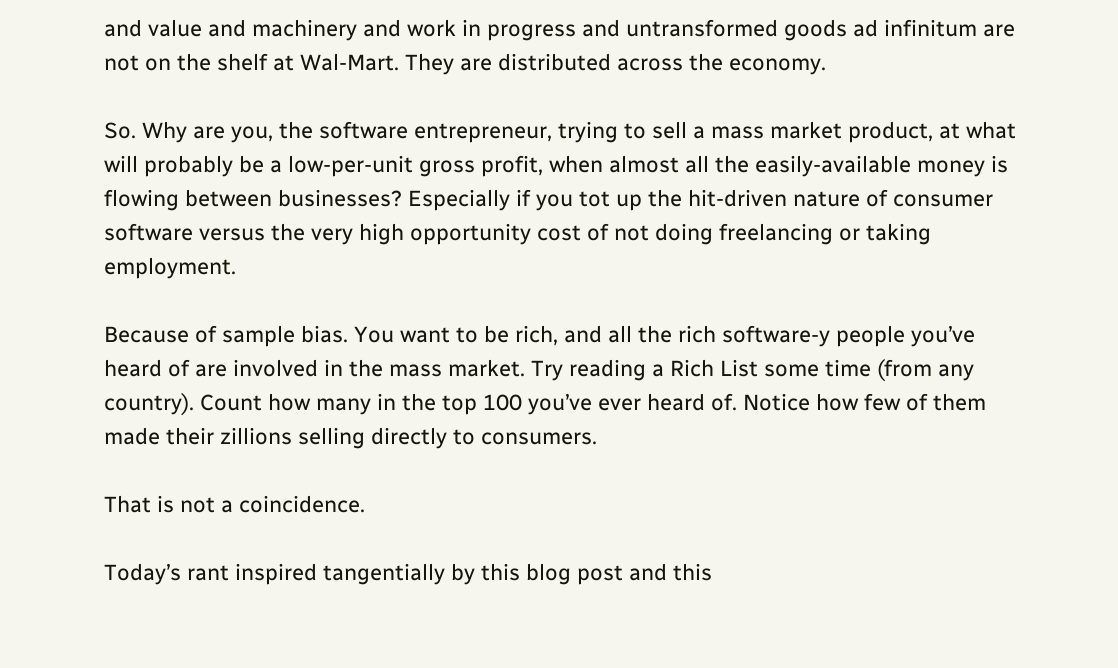and value and machinery and work in progress and untransformed goods ad infinitum are not on the shelf at Wal-Mart. They are distributed across the economy.

So. Why are you, the software entrepreneur, trying to sell a mass market product, at what will probably be a low-per-unit gross profit, when almost all the easily-available money is flowing between businesses? Especially if you tot up the hit-driven nature of consumer software versus the very high opportunity cost of not doing freelancing or taking employment.

Because of sample bias. You want to be rich, and all the rich software-y people you’ve heard of are involved in the mass market. Try reading a Rich List some time (from any country). Count how many in the top 100 you’ve ever heard of. Notice how few of them made their zillions selling directly to consumers.

That is not a coincidence.

Today’s rant inspired tangentially by this blog post and this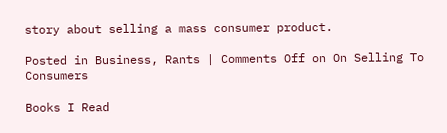story about selling a mass consumer product.

Posted in Business, Rants | Comments Off on On Selling To Consumers

Books I Read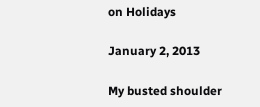on Holidays

January 2, 2013

My busted shoulder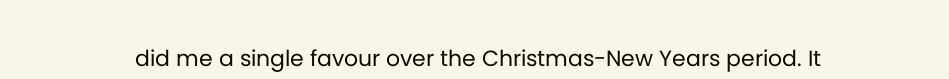did me a single favour over the Christmas-New Years period. It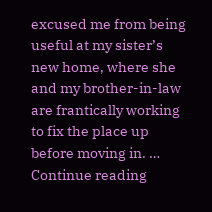excused me from being useful at my sister’s new home, where she and my brother-in-law are frantically working to fix the place up before moving in. … Continue reading